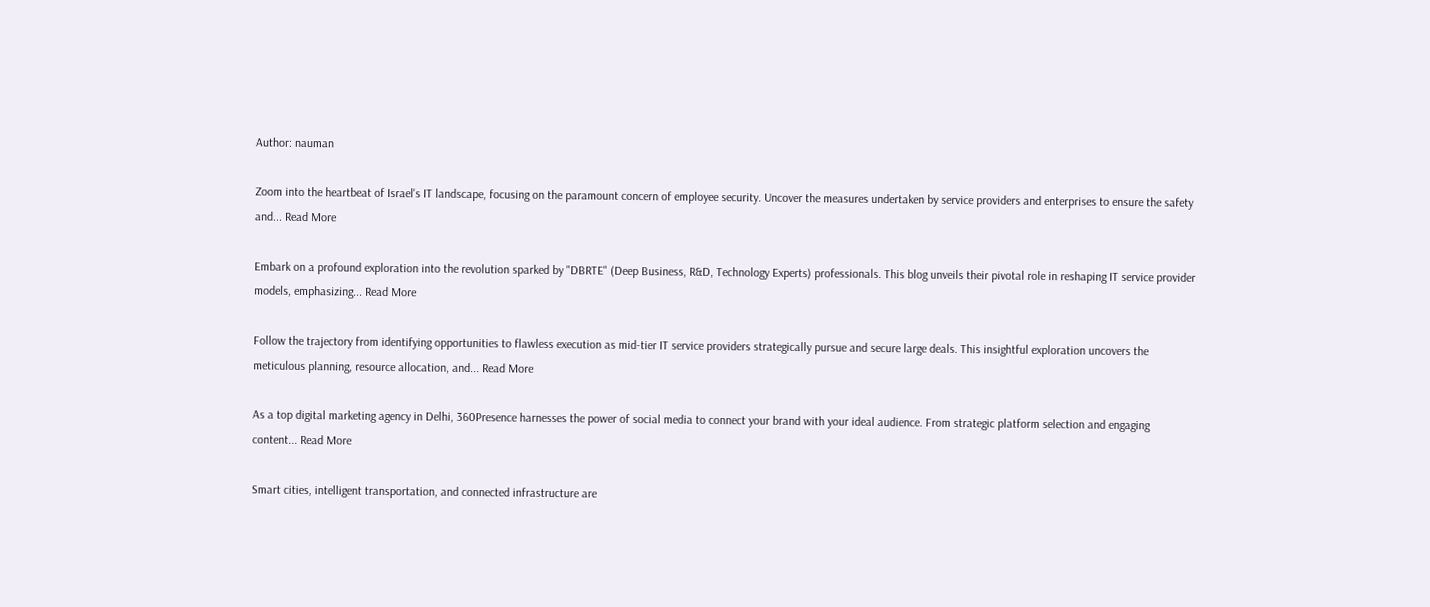Author: nauman

Zoom into the heartbeat of Israel's IT landscape, focusing on the paramount concern of employee security. Uncover the measures undertaken by service providers and enterprises to ensure the safety and... Read More

Embark on a profound exploration into the revolution sparked by "DBRTE" (Deep Business, R&D, Technology Experts) professionals. This blog unveils their pivotal role in reshaping IT service provider models, emphasizing... Read More

Follow the trajectory from identifying opportunities to flawless execution as mid-tier IT service providers strategically pursue and secure large deals. This insightful exploration uncovers the meticulous planning, resource allocation, and... Read More

As a top digital marketing agency in Delhi, 360Presence harnesses the power of social media to connect your brand with your ideal audience. From strategic platform selection and engaging content... Read More

Smart cities, intelligent transportation, and connected infrastructure are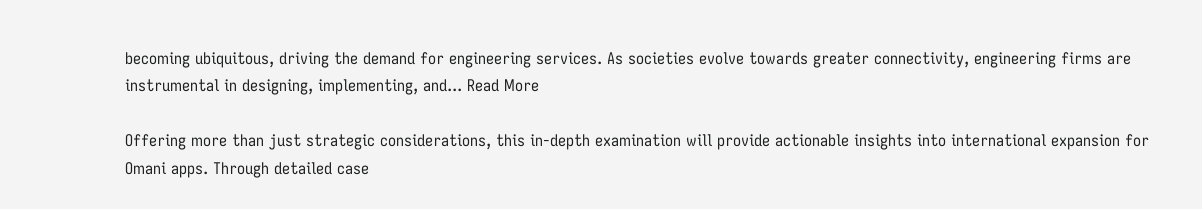becoming ubiquitous, driving the demand for engineering services. As societies evolve towards greater connectivity, engineering firms are instrumental in designing, implementing, and... Read More

Offering more than just strategic considerations, this in-depth examination will provide actionable insights into international expansion for Omani apps. Through detailed case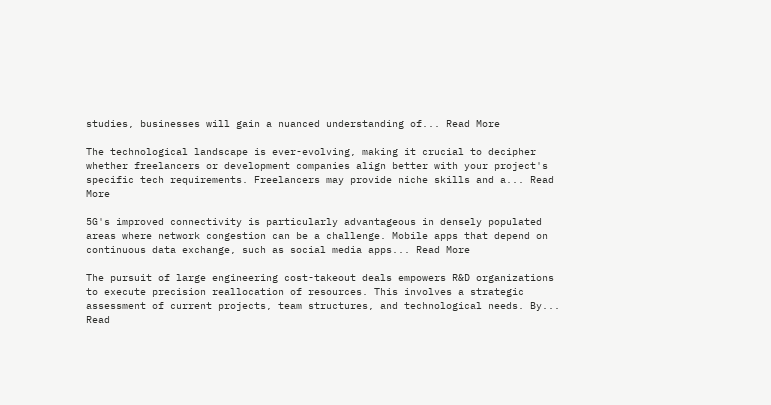studies, businesses will gain a nuanced understanding of... Read More

The technological landscape is ever-evolving, making it crucial to decipher whether freelancers or development companies align better with your project's specific tech requirements. Freelancers may provide niche skills and a... Read More

5G's improved connectivity is particularly advantageous in densely populated areas where network congestion can be a challenge. Mobile apps that depend on continuous data exchange, such as social media apps... Read More

The pursuit of large engineering cost-takeout deals empowers R&D organizations to execute precision reallocation of resources. This involves a strategic assessment of current projects, team structures, and technological needs. By... Read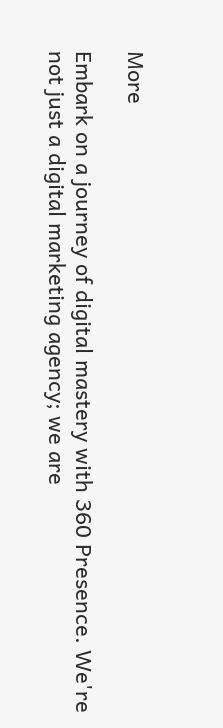More

Embark on a journey of digital mastery with 360 Presence. We're not just a digital marketing agency; we are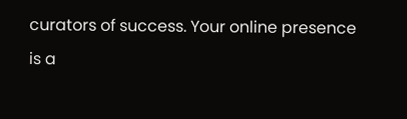curators of success. Your online presence is a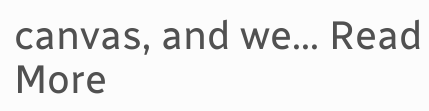canvas, and we... Read More